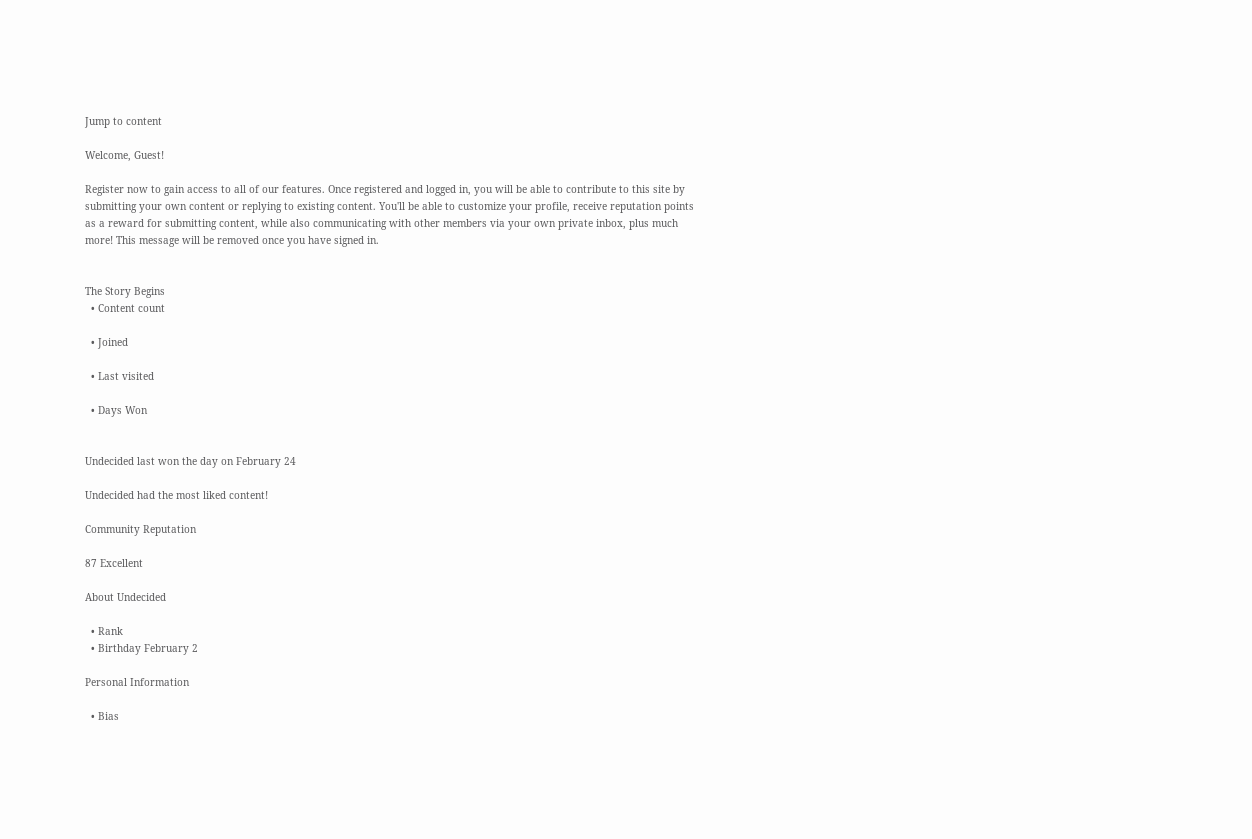Jump to content

Welcome, Guest!

Register now to gain access to all of our features. Once registered and logged in, you will be able to contribute to this site by submitting your own content or replying to existing content. You'll be able to customize your profile, receive reputation points as a reward for submitting content, while also communicating with other members via your own private inbox, plus much more! This message will be removed once you have signed in.


The Story Begins
  • Content count

  • Joined

  • Last visited

  • Days Won


Undecided last won the day on February 24

Undecided had the most liked content!

Community Reputation

87 Excellent

About Undecided

  • Rank
  • Birthday February 2

Personal Information

  • Bias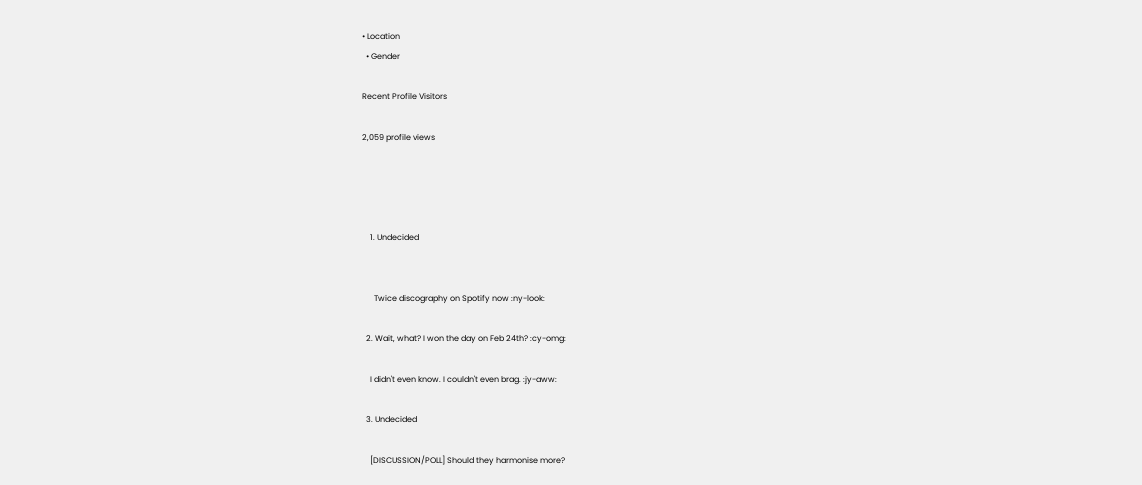• Location
  • Gender

Recent Profile Visitors

2,059 profile views




    1. Undecided


      Twice discography on Spotify now :ny-look:

  2. Wait, what? I won the day on Feb 24th? :cy-omg:

    I didn't even know. I couldn't even brag. :jy-aww:

  3. Undecided

    [DISCUSSION/POLL] Should they harmonise more?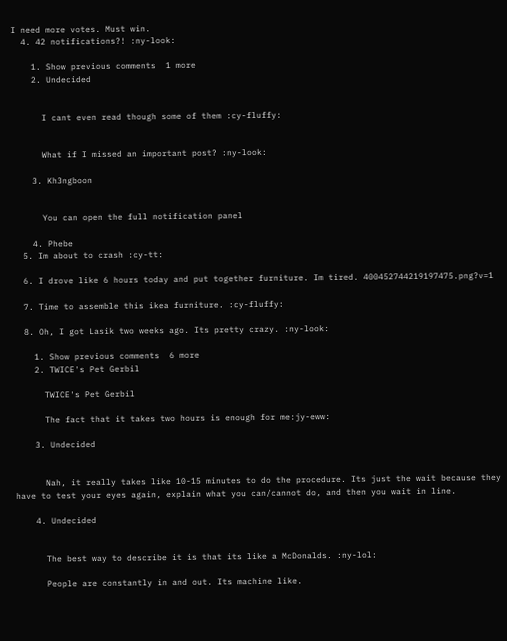I need more votes. Must win.
  4. 42 notifications?! :ny-look:

    1. Show previous comments  1 more
    2. Undecided


      I cant even read though some of them :cy-fluffy:


      What if I missed an important post? :ny-look:

    3. Kh3ngboon


      You can open the full notification panel

    4. Phebe
  5. Im about to crash :cy-tt:

  6. I drove like 6 hours today and put together furniture. Im tired. 400452744219197475.png?v=1

  7. Time to assemble this ikea furniture. :cy-fluffy:

  8. Oh, I got Lasik two weeks ago. Its pretty crazy. :ny-look:

    1. Show previous comments  6 more
    2. TWICE's Pet Gerbil

      TWICE's Pet Gerbil

      The fact that it takes two hours is enough for me:jy-eww:

    3. Undecided


      Nah, it really takes like 10-15 minutes to do the procedure. Its just the wait because they have to test your eyes again, explain what you can/cannot do, and then you wait in line.

    4. Undecided


      The best way to describe it is that its like a McDonalds. :ny-lol:

      People are constantly in and out. Its machine like.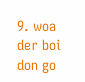9. woa der boi don go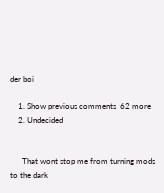der boi

    1. Show previous comments  62 more
    2. Undecided


      That wont stop me from turning mods to the dark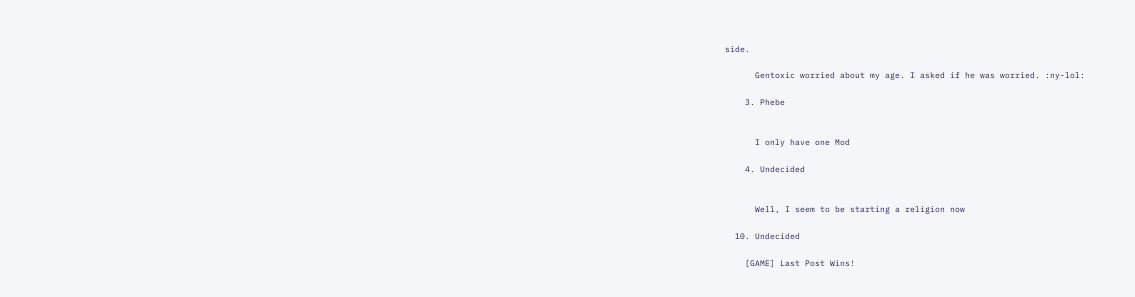side.

      Gentoxic worried about my age. I asked if he was worried. :ny-lol:

    3. Phebe


      I only have one Mod

    4. Undecided


      Well, I seem to be starting a religion now

  10. Undecided

    [GAME] Last Post Wins!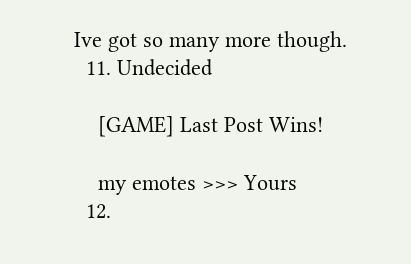Ive got so many more though.
  11. Undecided

    [GAME] Last Post Wins!

    my emotes >>> Yours
  12.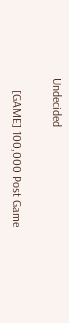Undecided

    [GAME] 100,000 Post Game